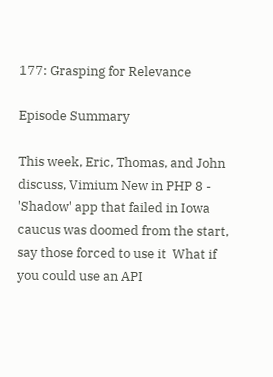177: Grasping for Relevance

Episode Summary

This week, Eric, Thomas, and John discuss, Vimium New in PHP 8 - 'Shadow' app that failed in Iowa caucus was doomed from the start, say those forced to use it  What if you could use an API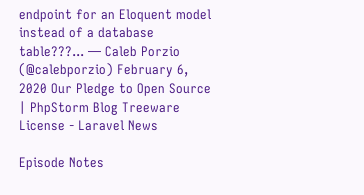endpoint for an Eloquent model instead of a database table???... — Caleb Porzio (@calebporzio) February 6, 2020 Our Pledge to Open Source | PhpStorm Blog Treeware License - Laravel News

Episode Notes